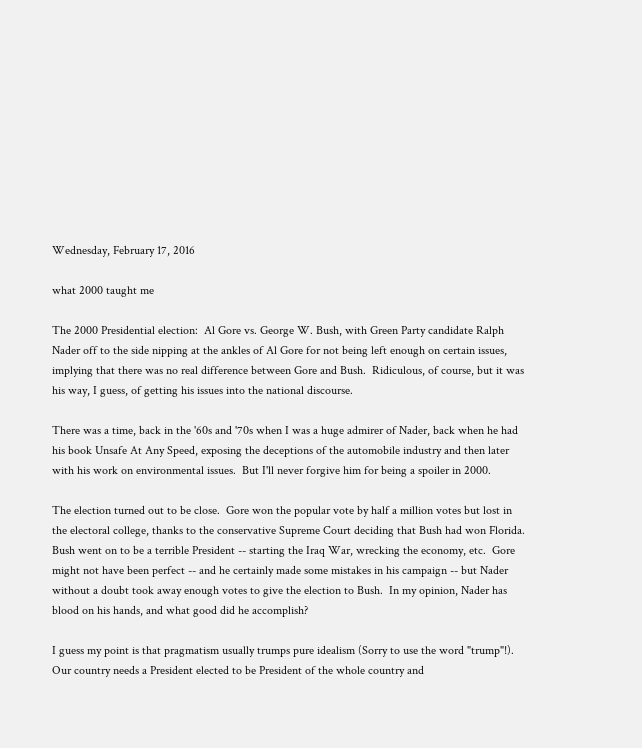Wednesday, February 17, 2016

what 2000 taught me

The 2000 Presidential election:  Al Gore vs. George W. Bush, with Green Party candidate Ralph Nader off to the side nipping at the ankles of Al Gore for not being left enough on certain issues, implying that there was no real difference between Gore and Bush.  Ridiculous, of course, but it was his way, I guess, of getting his issues into the national discourse.

There was a time, back in the '60s and '70s when I was a huge admirer of Nader, back when he had his book Unsafe At Any Speed, exposing the deceptions of the automobile industry and then later with his work on environmental issues.  But I'll never forgive him for being a spoiler in 2000.

The election turned out to be close.  Gore won the popular vote by half a million votes but lost in the electoral college, thanks to the conservative Supreme Court deciding that Bush had won Florida.  Bush went on to be a terrible President -- starting the Iraq War, wrecking the economy, etc.  Gore might not have been perfect -- and he certainly made some mistakes in his campaign -- but Nader without a doubt took away enough votes to give the election to Bush.  In my opinion, Nader has blood on his hands, and what good did he accomplish?

I guess my point is that pragmatism usually trumps pure idealism (Sorry to use the word "trump"!).  Our country needs a President elected to be President of the whole country and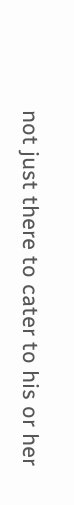not just there to cater to his or her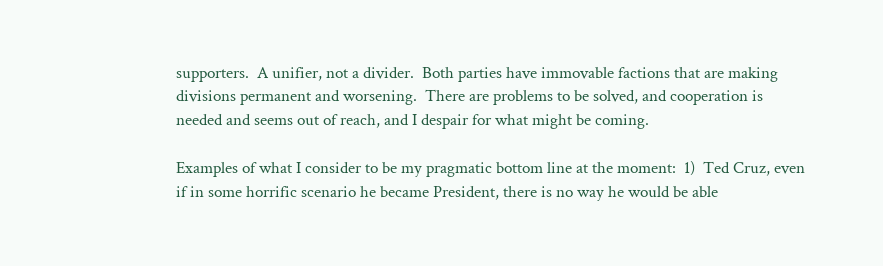supporters.  A unifier, not a divider.  Both parties have immovable factions that are making divisions permanent and worsening.  There are problems to be solved, and cooperation is needed and seems out of reach, and I despair for what might be coming.

Examples of what I consider to be my pragmatic bottom line at the moment:  1)  Ted Cruz, even if in some horrific scenario he became President, there is no way he would be able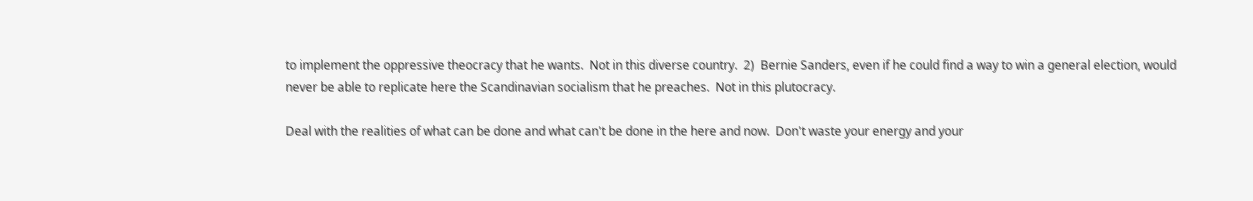to implement the oppressive theocracy that he wants.  Not in this diverse country.  2)  Bernie Sanders, even if he could find a way to win a general election, would never be able to replicate here the Scandinavian socialism that he preaches.  Not in this plutocracy.

Deal with the realities of what can be done and what can't be done in the here and now.  Don't waste your energy and your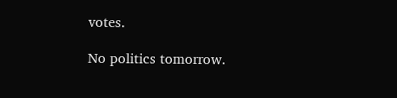votes.

No politics tomorrow.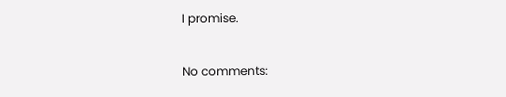I promise.

No comments: